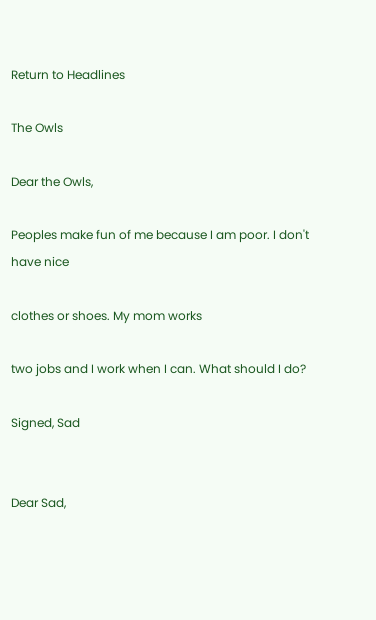Return to Headlines

The Owls

Dear the Owls,

Peoples make fun of me because I am poor. I don't have nice

clothes or shoes. My mom works

two jobs and I work when I can. What should I do?

Signed, Sad


Dear Sad,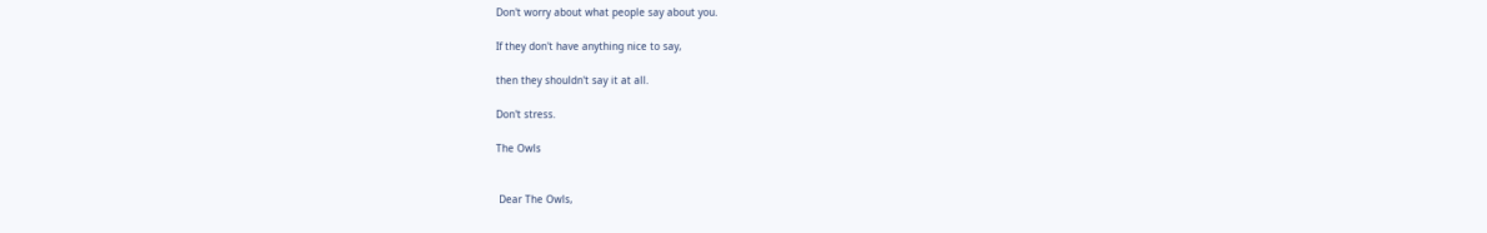Don't worry about what people say about you.

If they don't have anything nice to say,

then they shouldn't say it at all.

Don't stress.

The Owls


 Dear The Owls,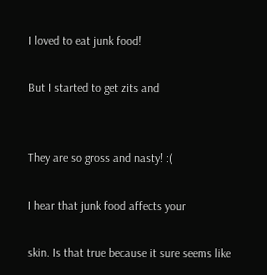I loved to eat junk food!

But I started to get zits and


They are so gross and nasty! :(

I hear that junk food affects your

skin. Is that true because it sure seems like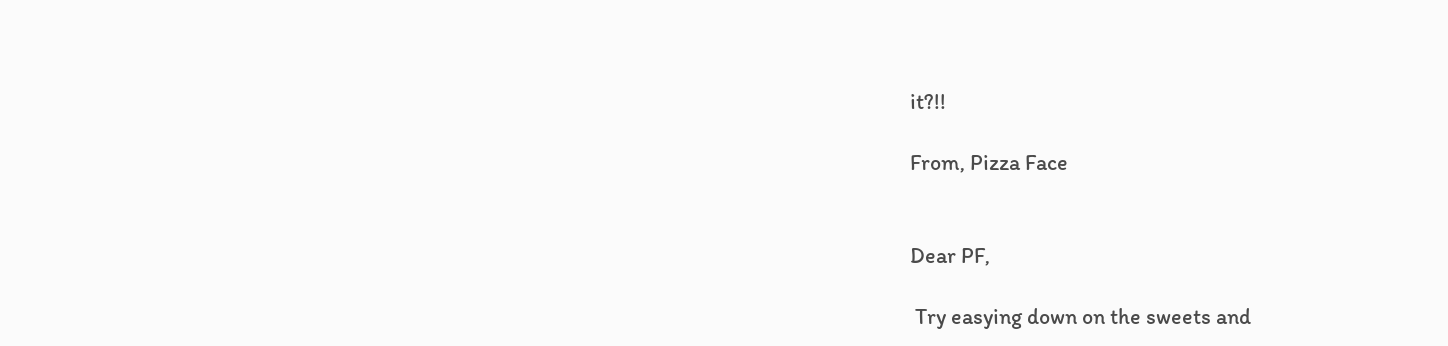it?!!

From, Pizza Face


Dear PF,

 Try easying down on the sweets and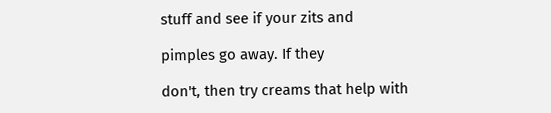stuff and see if your zits and

pimples go away. If they

don't, then try creams that help with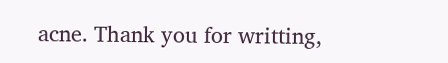acne. Thank you for writting,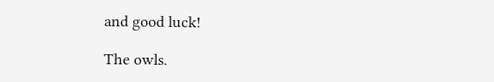and good luck!

The owls.